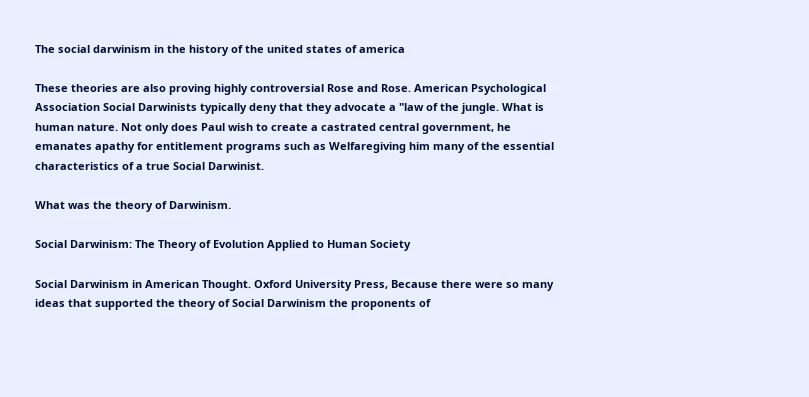The social darwinism in the history of the united states of america

These theories are also proving highly controversial Rose and Rose. American Psychological Association Social Darwinists typically deny that they advocate a "law of the jungle. What is human nature. Not only does Paul wish to create a castrated central government, he emanates apathy for entitlement programs such as Welfaregiving him many of the essential characteristics of a true Social Darwinist.

What was the theory of Darwinism.

Social Darwinism: The Theory of Evolution Applied to Human Society

Social Darwinism in American Thought. Oxford University Press, Because there were so many ideas that supported the theory of Social Darwinism the proponents of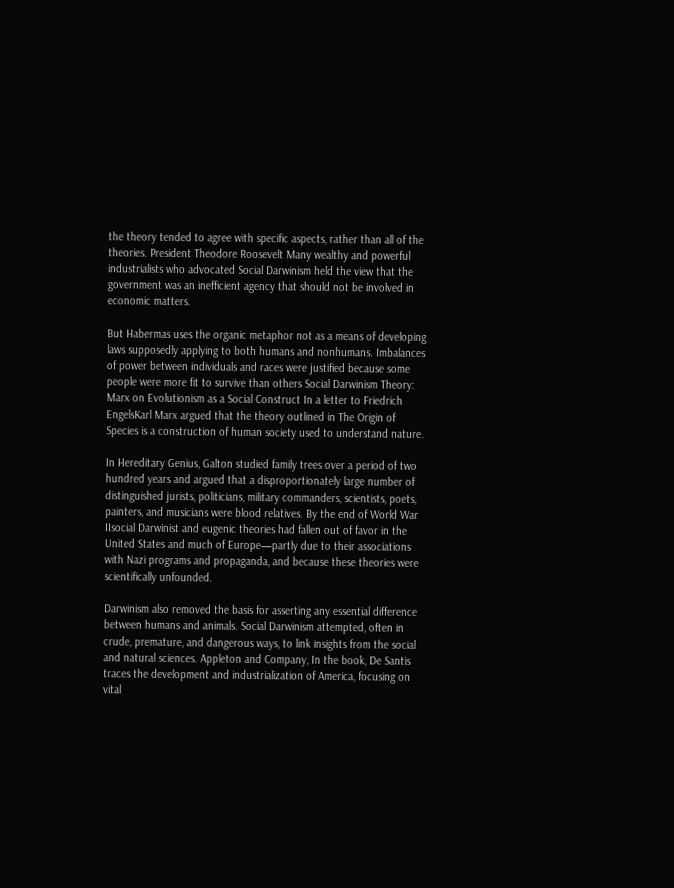the theory tended to agree with specific aspects, rather than all of the theories. President Theodore Roosevelt Many wealthy and powerful industrialists who advocated Social Darwinism held the view that the government was an inefficient agency that should not be involved in economic matters.

But Habermas uses the organic metaphor not as a means of developing laws supposedly applying to both humans and nonhumans. Imbalances of power between individuals and races were justified because some people were more fit to survive than others Social Darwinism Theory: Marx on Evolutionism as a Social Construct In a letter to Friedrich EngelsKarl Marx argued that the theory outlined in The Origin of Species is a construction of human society used to understand nature.

In Hereditary Genius, Galton studied family trees over a period of two hundred years and argued that a disproportionately large number of distinguished jurists, politicians, military commanders, scientists, poets, painters, and musicians were blood relatives. By the end of World War IIsocial Darwinist and eugenic theories had fallen out of favor in the United States and much of Europe—partly due to their associations with Nazi programs and propaganda, and because these theories were scientifically unfounded.

Darwinism also removed the basis for asserting any essential difference between humans and animals. Social Darwinism attempted, often in crude, premature, and dangerous ways, to link insights from the social and natural sciences. Appleton and Company, In the book, De Santis traces the development and industrialization of America, focusing on vital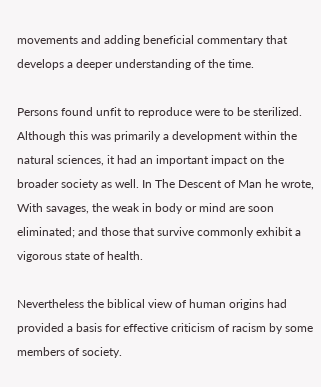movements and adding beneficial commentary that develops a deeper understanding of the time.

Persons found unfit to reproduce were to be sterilized. Although this was primarily a development within the natural sciences, it had an important impact on the broader society as well. In The Descent of Man he wrote, With savages, the weak in body or mind are soon eliminated; and those that survive commonly exhibit a vigorous state of health.

Nevertheless the biblical view of human origins had provided a basis for effective criticism of racism by some members of society.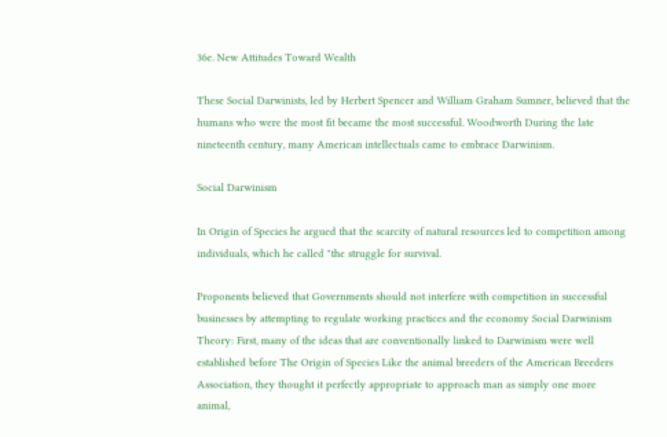36e. New Attitudes Toward Wealth

These Social Darwinists, led by Herbert Spencer and William Graham Sumner, believed that the humans who were the most fit became the most successful. Woodworth During the late nineteenth century, many American intellectuals came to embrace Darwinism.

Social Darwinism

In Origin of Species he argued that the scarcity of natural resources led to competition among individuals, which he called "the struggle for survival.

Proponents believed that Governments should not interfere with competition in successful businesses by attempting to regulate working practices and the economy Social Darwinism Theory: First, many of the ideas that are conventionally linked to Darwinism were well established before The Origin of Species Like the animal breeders of the American Breeders Association, they thought it perfectly appropriate to approach man as simply one more animal,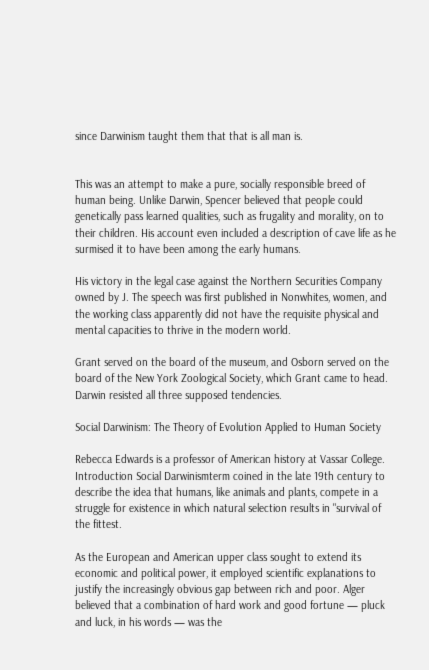since Darwinism taught them that that is all man is.


This was an attempt to make a pure, socially responsible breed of human being. Unlike Darwin, Spencer believed that people could genetically pass learned qualities, such as frugality and morality, on to their children. His account even included a description of cave life as he surmised it to have been among the early humans.

His victory in the legal case against the Northern Securities Company owned by J. The speech was first published in Nonwhites, women, and the working class apparently did not have the requisite physical and mental capacities to thrive in the modern world.

Grant served on the board of the museum, and Osborn served on the board of the New York Zoological Society, which Grant came to head. Darwin resisted all three supposed tendencies.

Social Darwinism: The Theory of Evolution Applied to Human Society

Rebecca Edwards is a professor of American history at Vassar College. Introduction Social Darwinismterm coined in the late 19th century to describe the idea that humans, like animals and plants, compete in a struggle for existence in which natural selection results in "survival of the fittest.

As the European and American upper class sought to extend its economic and political power, it employed scientific explanations to justify the increasingly obvious gap between rich and poor. Alger believed that a combination of hard work and good fortune — pluck and luck, in his words — was the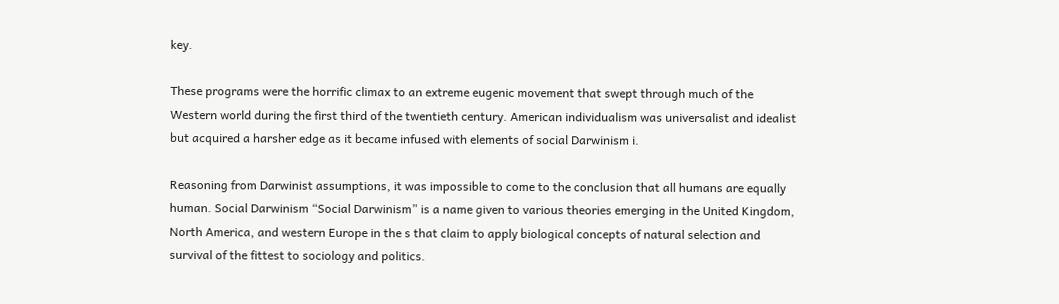key.

These programs were the horrific climax to an extreme eugenic movement that swept through much of the Western world during the first third of the twentieth century. American individualism was universalist and idealist but acquired a harsher edge as it became infused with elements of social Darwinism i.

Reasoning from Darwinist assumptions, it was impossible to come to the conclusion that all humans are equally human. Social Darwinism “Social Darwinism” is a name given to various theories emerging in the United Kingdom, North America, and western Europe in the s that claim to apply biological concepts of natural selection and survival of the fittest to sociology and politics.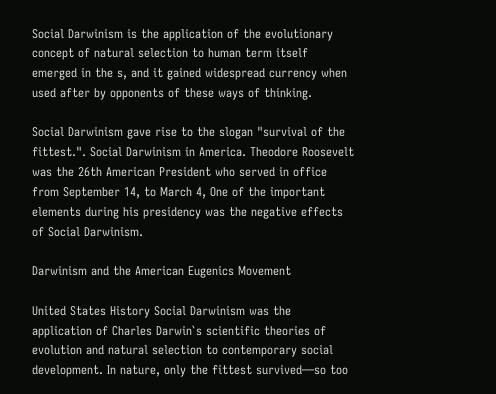Social Darwinism is the application of the evolutionary concept of natural selection to human term itself emerged in the s, and it gained widespread currency when used after by opponents of these ways of thinking.

Social Darwinism gave rise to the slogan "survival of the fittest.". Social Darwinism in America. Theodore Roosevelt was the 26th American President who served in office from September 14, to March 4, One of the important elements during his presidency was the negative effects of Social Darwinism.

Darwinism and the American Eugenics Movement

United States History Social Darwinism was the application of Charles Darwin`s scientific theories of evolution and natural selection to contemporary social development. In nature, only the fittest survived—so too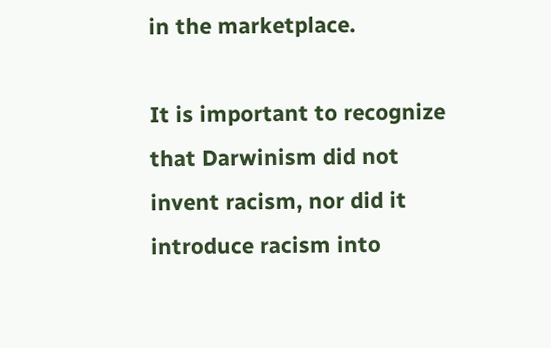in the marketplace.

It is important to recognize that Darwinism did not invent racism, nor did it introduce racism into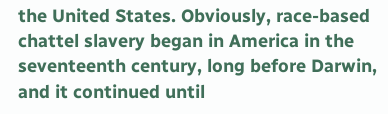the United States. Obviously, race-based chattel slavery began in America in the seventeenth century, long before Darwin, and it continued until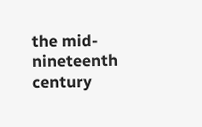the mid-nineteenth century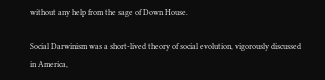without any help from the sage of Down House.

Social Darwinism was a short-lived theory of social evolution, vigorously discussed in America,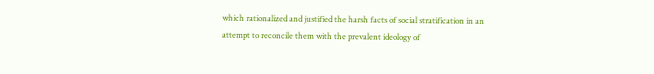which rationalized and justified the harsh facts of social stratification in an attempt to reconcile them with the prevalent ideology of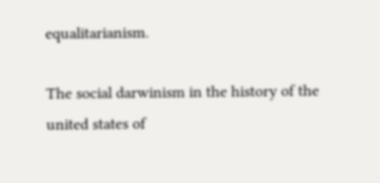equalitarianism.

The social darwinism in the history of the united states of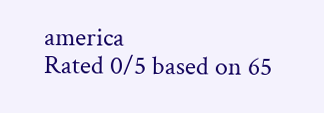america
Rated 0/5 based on 65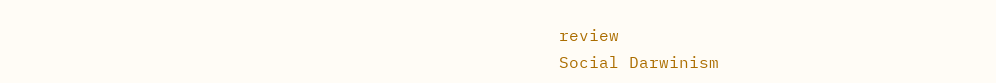review
Social Darwinism